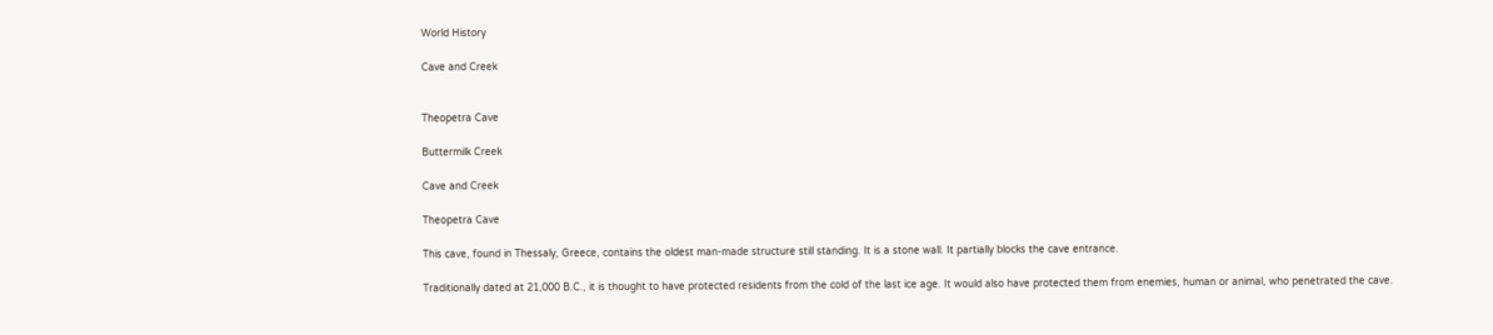World History

Cave and Creek


Theopetra Cave

Buttermilk Creek

Cave and Creek

Theopetra Cave

This cave, found in Thessaly, Greece, contains the oldest man-made structure still standing. It is a stone wall. It partially blocks the cave entrance.

Traditionally dated at 21,000 B.C., it is thought to have protected residents from the cold of the last ice age. It would also have protected them from enemies, human or animal, who penetrated the cave.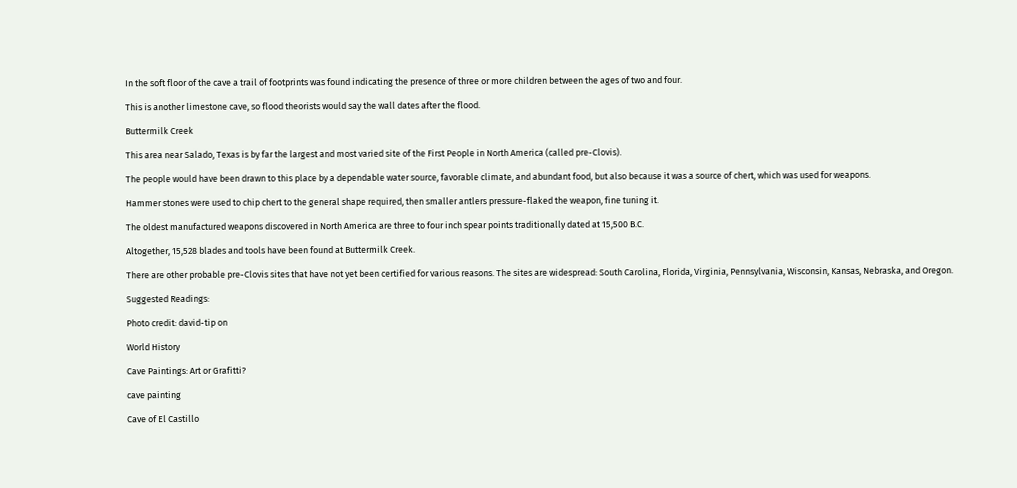In the soft floor of the cave a trail of footprints was found indicating the presence of three or more children between the ages of two and four.

This is another limestone cave, so flood theorists would say the wall dates after the flood.

Buttermilk Creek

This area near Salado, Texas is by far the largest and most varied site of the First People in North America (called pre-Clovis).

The people would have been drawn to this place by a dependable water source, favorable climate, and abundant food, but also because it was a source of chert, which was used for weapons.

Hammer stones were used to chip chert to the general shape required, then smaller antlers pressure-flaked the weapon, fine tuning it.

The oldest manufactured weapons discovered in North America are three to four inch spear points traditionally dated at 15,500 B.C.

Altogether, 15,528 blades and tools have been found at Buttermilk Creek.

There are other probable pre-Clovis sites that have not yet been certified for various reasons. The sites are widespread: South Carolina, Florida, Virginia, Pennsylvania, Wisconsin, Kansas, Nebraska, and Oregon.

Suggested Readings:

Photo credit: david-tip on

World History

Cave Paintings: Art or Grafitti?

cave painting

Cave of El Castillo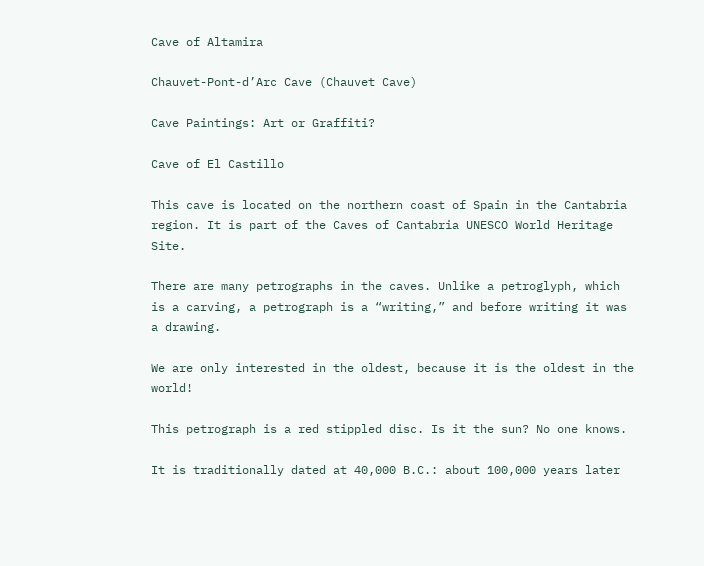Cave of Altamira

Chauvet-Pont-d’Arc Cave (Chauvet Cave)

Cave Paintings: Art or Graffiti?

Cave of El Castillo

This cave is located on the northern coast of Spain in the Cantabria region. It is part of the Caves of Cantabria UNESCO World Heritage Site.

There are many petrographs in the caves. Unlike a petroglyph, which is a carving, a petrograph is a “writing,” and before writing it was a drawing.

We are only interested in the oldest, because it is the oldest in the world!

This petrograph is a red stippled disc. Is it the sun? No one knows.

It is traditionally dated at 40,000 B.C.: about 100,000 years later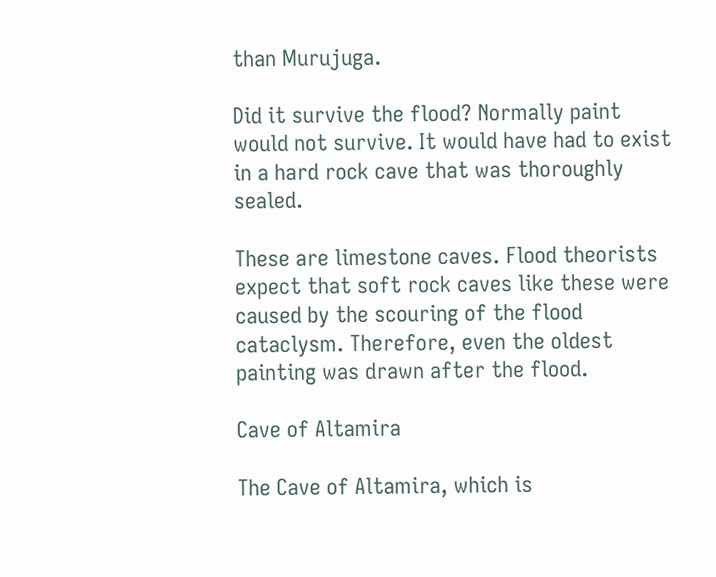than Murujuga.

Did it survive the flood? Normally paint would not survive. It would have had to exist in a hard rock cave that was thoroughly sealed.

These are limestone caves. Flood theorists expect that soft rock caves like these were caused by the scouring of the flood cataclysm. Therefore, even the oldest painting was drawn after the flood.

Cave of Altamira

The Cave of Altamira, which is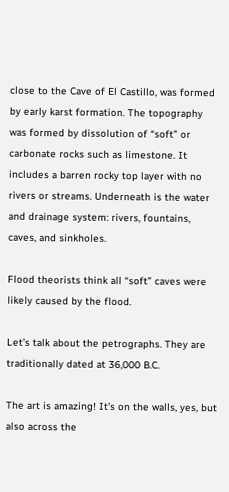close to the Cave of El Castillo, was formed by early karst formation. The topography was formed by dissolution of “soft” or carbonate rocks such as limestone. It includes a barren rocky top layer with no rivers or streams. Underneath is the water and drainage system: rivers, fountains, caves, and sinkholes.

Flood theorists think all “soft” caves were likely caused by the flood.

Let’s talk about the petrographs. They are traditionally dated at 36,000 B.C.

The art is amazing! It’s on the walls, yes, but also across the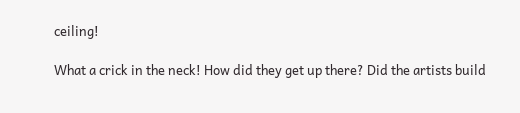ceiling!

What a crick in the neck! How did they get up there? Did the artists build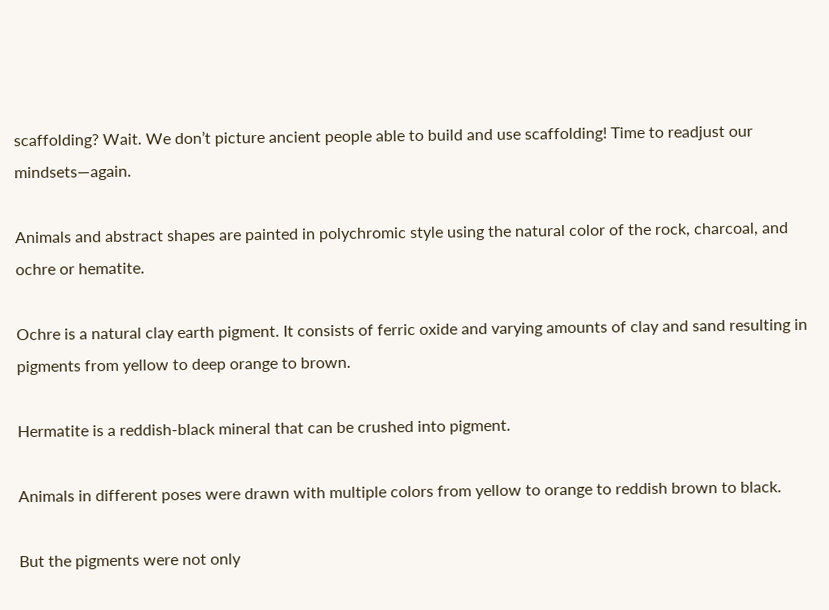scaffolding? Wait. We don’t picture ancient people able to build and use scaffolding! Time to readjust our mindsets—again.

Animals and abstract shapes are painted in polychromic style using the natural color of the rock, charcoal, and ochre or hematite.

Ochre is a natural clay earth pigment. It consists of ferric oxide and varying amounts of clay and sand resulting in pigments from yellow to deep orange to brown.

Hermatite is a reddish-black mineral that can be crushed into pigment.

Animals in different poses were drawn with multiple colors from yellow to orange to reddish brown to black.

But the pigments were not only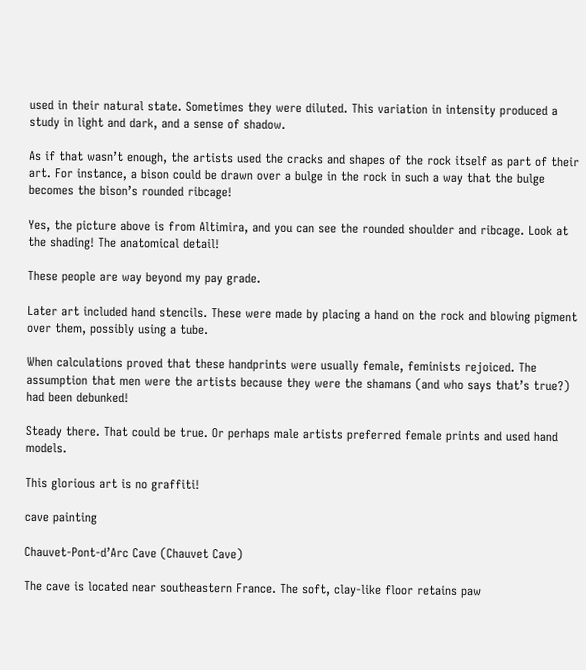used in their natural state. Sometimes they were diluted. This variation in intensity produced a study in light and dark, and a sense of shadow.

As if that wasn’t enough, the artists used the cracks and shapes of the rock itself as part of their art. For instance, a bison could be drawn over a bulge in the rock in such a way that the bulge becomes the bison’s rounded ribcage!

Yes, the picture above is from Altimira, and you can see the rounded shoulder and ribcage. Look at the shading! The anatomical detail!

These people are way beyond my pay grade.

Later art included hand stencils. These were made by placing a hand on the rock and blowing pigment over them, possibly using a tube.

When calculations proved that these handprints were usually female, feminists rejoiced. The assumption that men were the artists because they were the shamans (and who says that’s true?) had been debunked!

Steady there. That could be true. Or perhaps male artists preferred female prints and used hand models.

This glorious art is no graffiti!

cave painting

Chauvet-Pont-d’Arc Cave (Chauvet Cave)

The cave is located near southeastern France. The soft, clay-like floor retains paw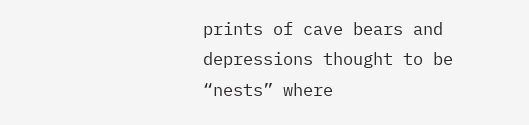prints of cave bears and depressions thought to be “nests” where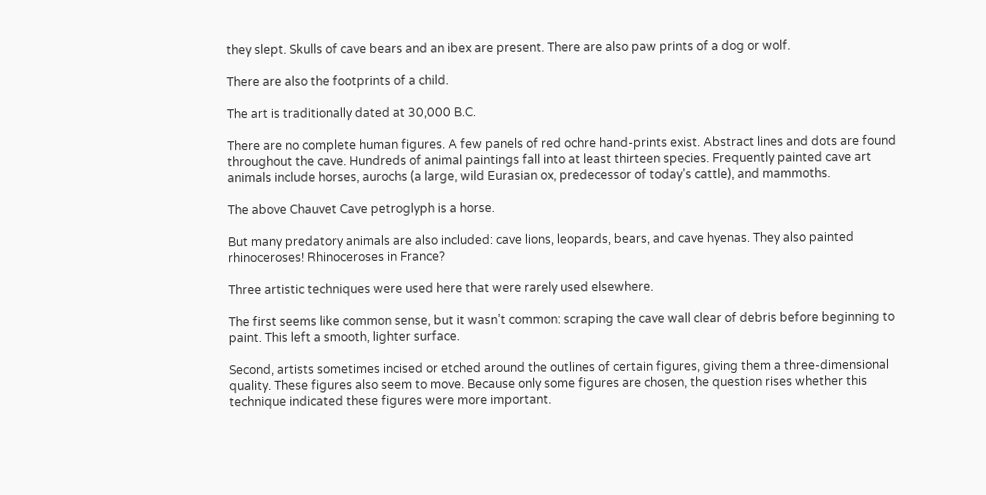they slept. Skulls of cave bears and an ibex are present. There are also paw prints of a dog or wolf.

There are also the footprints of a child.

The art is traditionally dated at 30,000 B.C.

There are no complete human figures. A few panels of red ochre hand-prints exist. Abstract lines and dots are found throughout the cave. Hundreds of animal paintings fall into at least thirteen species. Frequently painted cave art animals include horses, aurochs (a large, wild Eurasian ox, predecessor of today’s cattle), and mammoths.

The above Chauvet Cave petroglyph is a horse.

But many predatory animals are also included: cave lions, leopards, bears, and cave hyenas. They also painted rhinoceroses! Rhinoceroses in France?

Three artistic techniques were used here that were rarely used elsewhere.

The first seems like common sense, but it wasn’t common: scraping the cave wall clear of debris before beginning to paint. This left a smooth, lighter surface.

Second, artists sometimes incised or etched around the outlines of certain figures, giving them a three-dimensional quality. These figures also seem to move. Because only some figures are chosen, the question rises whether this technique indicated these figures were more important.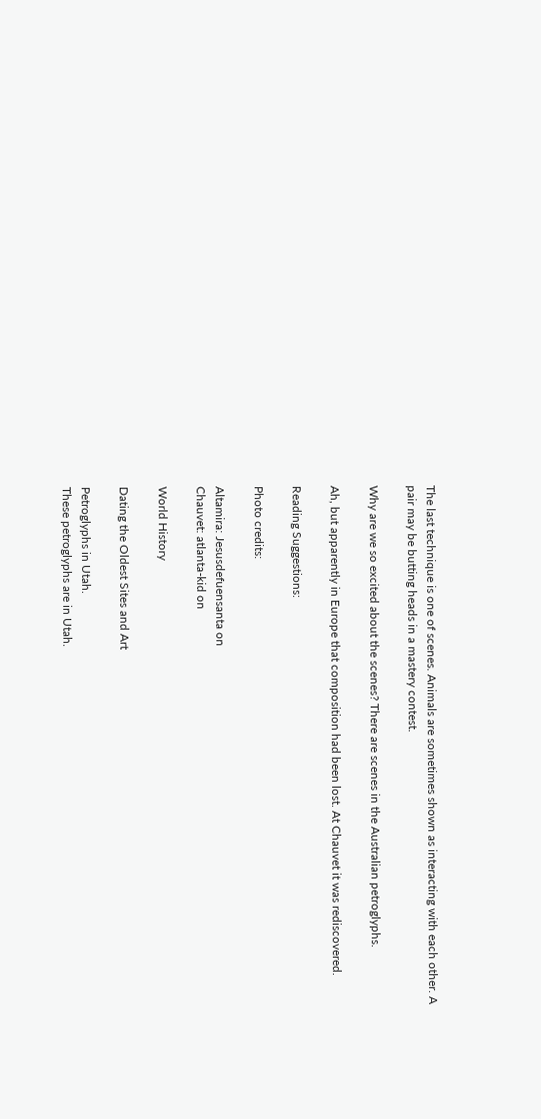The last technique is one of scenes. Animals are sometimes shown as interacting with each other. A pair may be butting heads in a mastery contest.

Why are we so excited about the scenes? There are scenes in the Australian petroglyphs.

Ah, but apparently in Europe that composition had been lost. At Chauvet it was rediscovered.

Reading Suggestions:

Photo credits:

Altamira: Jesusdefuensanta on
Chauvet: atlanta-kid on

World History

Dating the Oldest Sites and Art

Petroglyphs in Utah.
These petroglyphs are in Utah.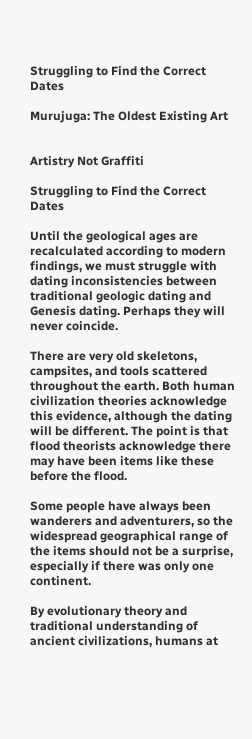Struggling to Find the Correct Dates

Murujuga: The Oldest Existing Art


Artistry Not Graffiti

Struggling to Find the Correct Dates

Until the geological ages are recalculated according to modern findings, we must struggle with dating inconsistencies between traditional geologic dating and Genesis dating. Perhaps they will never coincide.

There are very old skeletons, campsites, and tools scattered throughout the earth. Both human civilization theories acknowledge this evidence, although the dating will be different. The point is that flood theorists acknowledge there may have been items like these before the flood.

Some people have always been wanderers and adventurers, so the widespread geographical range of the items should not be a surprise, especially if there was only one continent.

By evolutionary theory and traditional understanding of ancient civilizations, humans at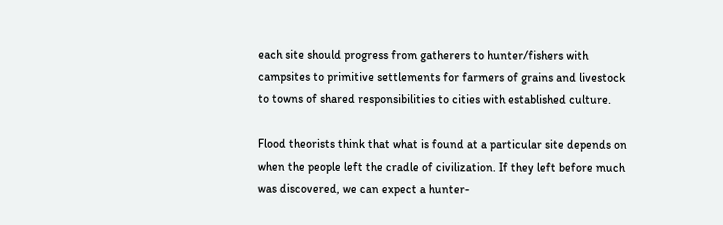each site should progress from gatherers to hunter/fishers with campsites to primitive settlements for farmers of grains and livestock to towns of shared responsibilities to cities with established culture.

Flood theorists think that what is found at a particular site depends on when the people left the cradle of civilization. If they left before much was discovered, we can expect a hunter-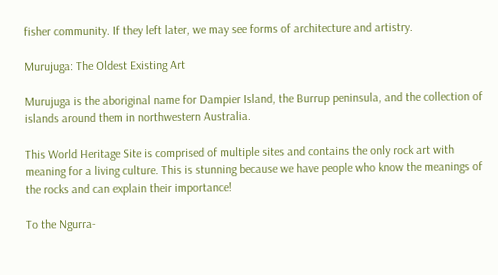fisher community. If they left later, we may see forms of architecture and artistry.

Murujuga: The Oldest Existing Art

Murujuga is the aboriginal name for Dampier Island, the Burrup peninsula, and the collection of islands around them in northwestern Australia.

This World Heritage Site is comprised of multiple sites and contains the only rock art with meaning for a living culture. This is stunning because we have people who know the meanings of the rocks and can explain their importance!

To the Ngurra-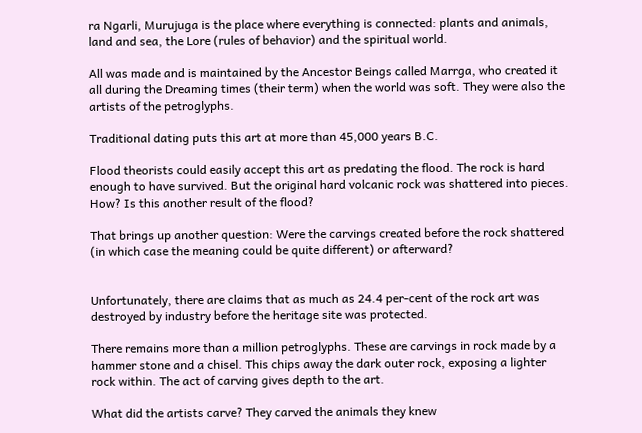ra Ngarli, Murujuga is the place where everything is connected: plants and animals, land and sea, the Lore (rules of behavior) and the spiritual world.

All was made and is maintained by the Ancestor Beings called Marrga, who created it all during the Dreaming times (their term) when the world was soft. They were also the artists of the petroglyphs.

Traditional dating puts this art at more than 45,000 years B.C.

Flood theorists could easily accept this art as predating the flood. The rock is hard enough to have survived. But the original hard volcanic rock was shattered into pieces. How? Is this another result of the flood?

That brings up another question: Were the carvings created before the rock shattered (in which case the meaning could be quite different) or afterward?


Unfortunately, there are claims that as much as 24.4 per-cent of the rock art was destroyed by industry before the heritage site was protected.

There remains more than a million petroglyphs. These are carvings in rock made by a hammer stone and a chisel. This chips away the dark outer rock, exposing a lighter rock within. The act of carving gives depth to the art.

What did the artists carve? They carved the animals they knew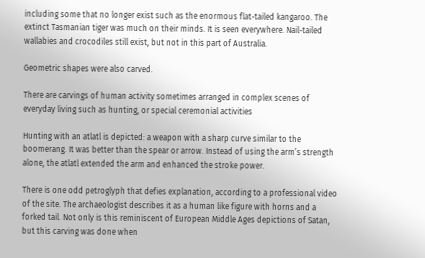including some that no longer exist such as the enormous flat-tailed kangaroo. The extinct Tasmanian tiger was much on their minds. It is seen everywhere. Nail-tailed wallabies and crocodiles still exist, but not in this part of Australia.

Geometric shapes were also carved.

There are carvings of human activity sometimes arranged in complex scenes of everyday living such as hunting, or special ceremonial activities

Hunting with an atlatl is depicted: a weapon with a sharp curve similar to the boomerang. It was better than the spear or arrow. Instead of using the arm’s strength alone, the atlatl extended the arm and enhanced the stroke power.

There is one odd petroglyph that defies explanation, according to a professional video of the site. The archaeologist describes it as a human like figure with horns and a forked tail. Not only is this reminiscent of European Middle Ages depictions of Satan, but this carving was done when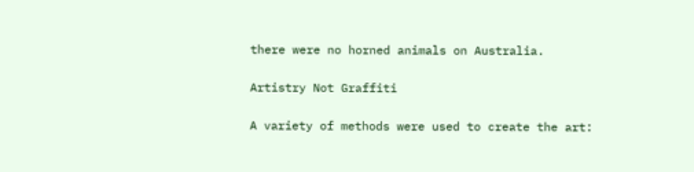there were no horned animals on Australia.

Artistry Not Graffiti

A variety of methods were used to create the art: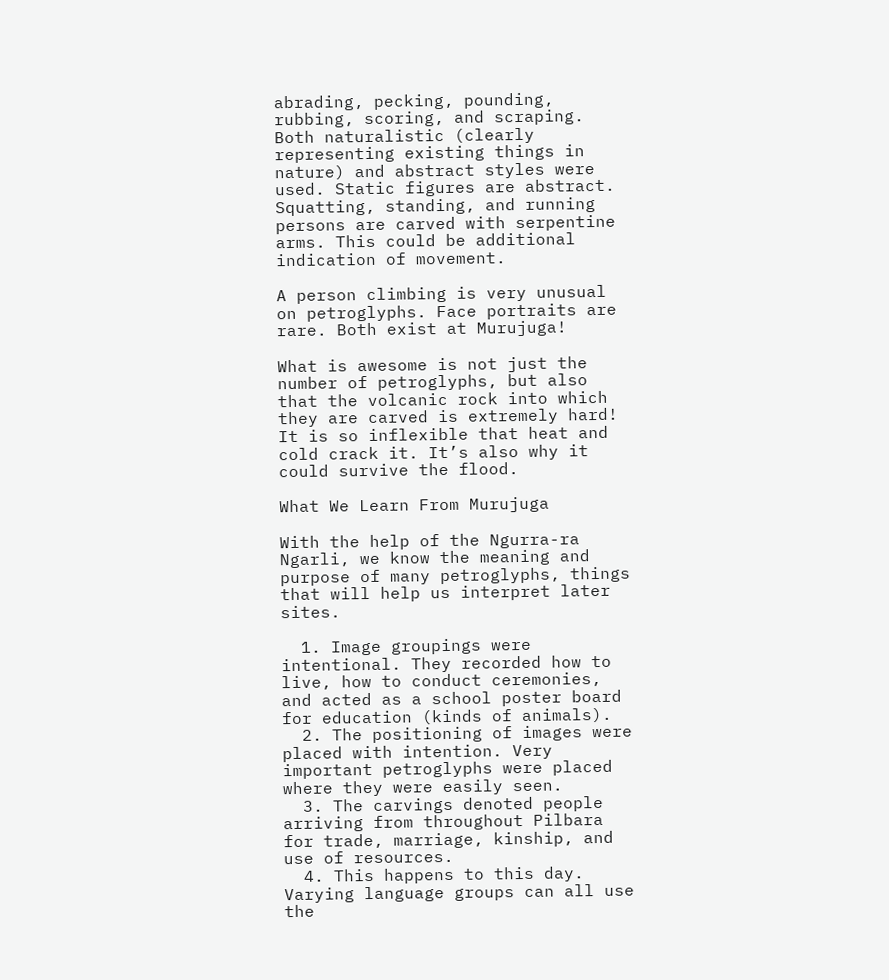abrading, pecking, pounding, rubbing, scoring, and scraping. Both naturalistic (clearly representing existing things in nature) and abstract styles were used. Static figures are abstract. Squatting, standing, and running persons are carved with serpentine arms. This could be additional indication of movement.

A person climbing is very unusual on petroglyphs. Face portraits are rare. Both exist at Murujuga!

What is awesome is not just the number of petroglyphs, but also that the volcanic rock into which they are carved is extremely hard! It is so inflexible that heat and cold crack it. It’s also why it could survive the flood.

What We Learn From Murujuga

With the help of the Ngurra-ra Ngarli, we know the meaning and purpose of many petroglyphs, things that will help us interpret later sites.

  1. Image groupings were intentional. They recorded how to live, how to conduct ceremonies, and acted as a school poster board for education (kinds of animals).
  2. The positioning of images were placed with intention. Very important petroglyphs were placed where they were easily seen.
  3. The carvings denoted people arriving from throughout Pilbara for trade, marriage, kinship, and use of resources.
  4. This happens to this day. Varying language groups can all use the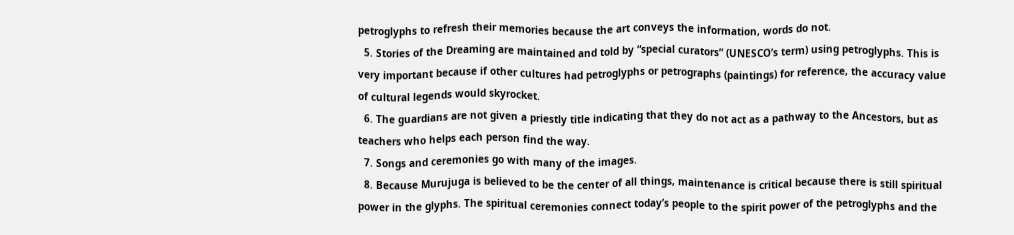petroglyphs to refresh their memories because the art conveys the information, words do not.
  5. Stories of the Dreaming are maintained and told by “special curators” (UNESCO’s term) using petroglyphs. This is very important because if other cultures had petroglyphs or petrographs (paintings) for reference, the accuracy value of cultural legends would skyrocket.
  6. The guardians are not given a priestly title indicating that they do not act as a pathway to the Ancestors, but as teachers who helps each person find the way.
  7. Songs and ceremonies go with many of the images.
  8. Because Murujuga is believed to be the center of all things, maintenance is critical because there is still spiritual power in the glyphs. The spiritual ceremonies connect today’s people to the spirit power of the petroglyphs and the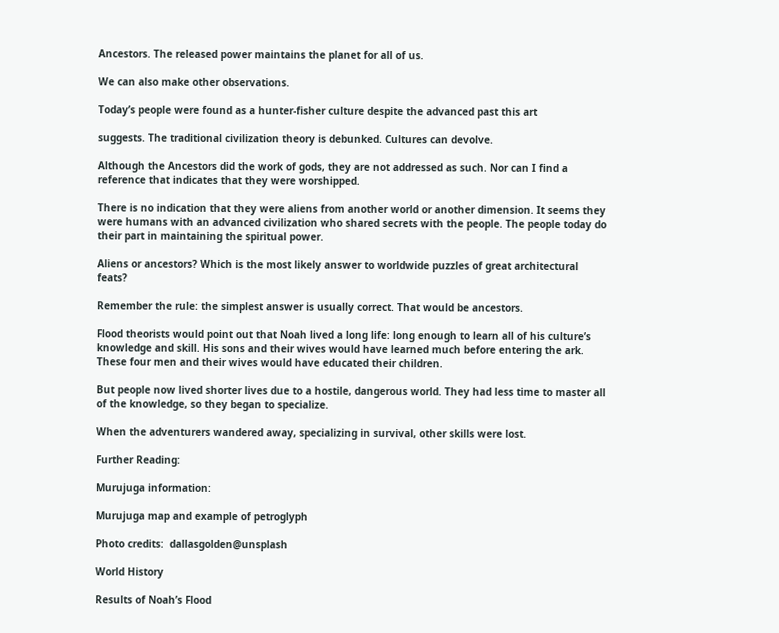Ancestors. The released power maintains the planet for all of us.

We can also make other observations.

Today’s people were found as a hunter-fisher culture despite the advanced past this art

suggests. The traditional civilization theory is debunked. Cultures can devolve.

Although the Ancestors did the work of gods, they are not addressed as such. Nor can I find a reference that indicates that they were worshipped.

There is no indication that they were aliens from another world or another dimension. It seems they were humans with an advanced civilization who shared secrets with the people. The people today do their part in maintaining the spiritual power.

Aliens or ancestors? Which is the most likely answer to worldwide puzzles of great architectural feats?

Remember the rule: the simplest answer is usually correct. That would be ancestors.

Flood theorists would point out that Noah lived a long life: long enough to learn all of his culture’s knowledge and skill. His sons and their wives would have learned much before entering the ark. These four men and their wives would have educated their children.

But people now lived shorter lives due to a hostile, dangerous world. They had less time to master all of the knowledge, so they began to specialize.

When the adventurers wandered away, specializing in survival, other skills were lost.

Further Reading:

Murujuga information:

Murujuga map and example of petroglyph

Photo credits:  dallasgolden@unsplash

World History

Results of Noah’s Flood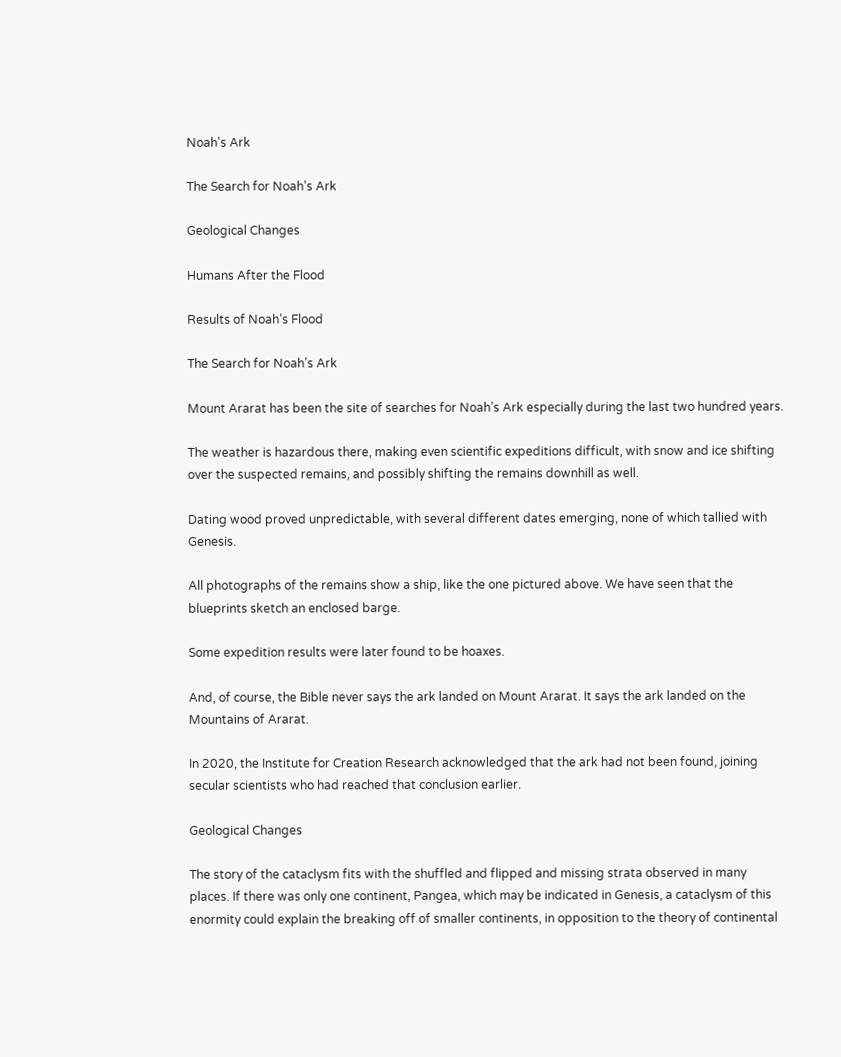Noah's Ark

The Search for Noah’s Ark

Geological Changes

Humans After the Flood

Results of Noah’s Flood

The Search for Noah’s Ark

Mount Ararat has been the site of searches for Noah’s Ark especially during the last two hundred years.

The weather is hazardous there, making even scientific expeditions difficult, with snow and ice shifting over the suspected remains, and possibly shifting the remains downhill as well.

Dating wood proved unpredictable, with several different dates emerging, none of which tallied with Genesis.

All photographs of the remains show a ship, like the one pictured above. We have seen that the blueprints sketch an enclosed barge.

Some expedition results were later found to be hoaxes.

And, of course, the Bible never says the ark landed on Mount Ararat. It says the ark landed on the Mountains of Ararat.

In 2020, the Institute for Creation Research acknowledged that the ark had not been found, joining secular scientists who had reached that conclusion earlier.

Geological Changes

The story of the cataclysm fits with the shuffled and flipped and missing strata observed in many places. If there was only one continent, Pangea, which may be indicated in Genesis, a cataclysm of this enormity could explain the breaking off of smaller continents, in opposition to the theory of continental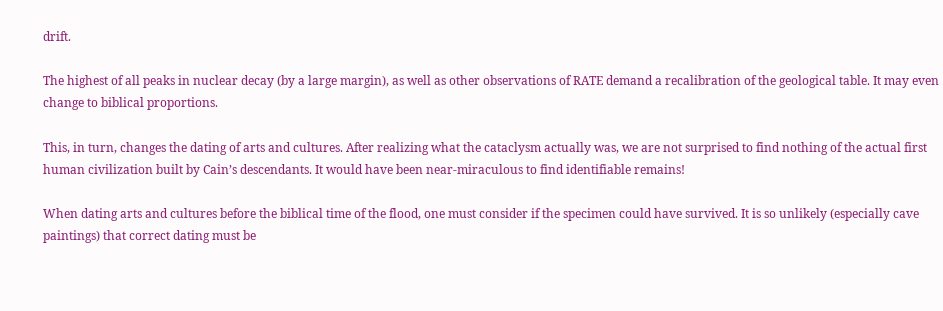drift.

The highest of all peaks in nuclear decay (by a large margin), as well as other observations of RATE demand a recalibration of the geological table. It may even change to biblical proportions.

This, in turn, changes the dating of arts and cultures. After realizing what the cataclysm actually was, we are not surprised to find nothing of the actual first human civilization built by Cain’s descendants. It would have been near-miraculous to find identifiable remains!

When dating arts and cultures before the biblical time of the flood, one must consider if the specimen could have survived. It is so unlikely (especially cave paintings) that correct dating must be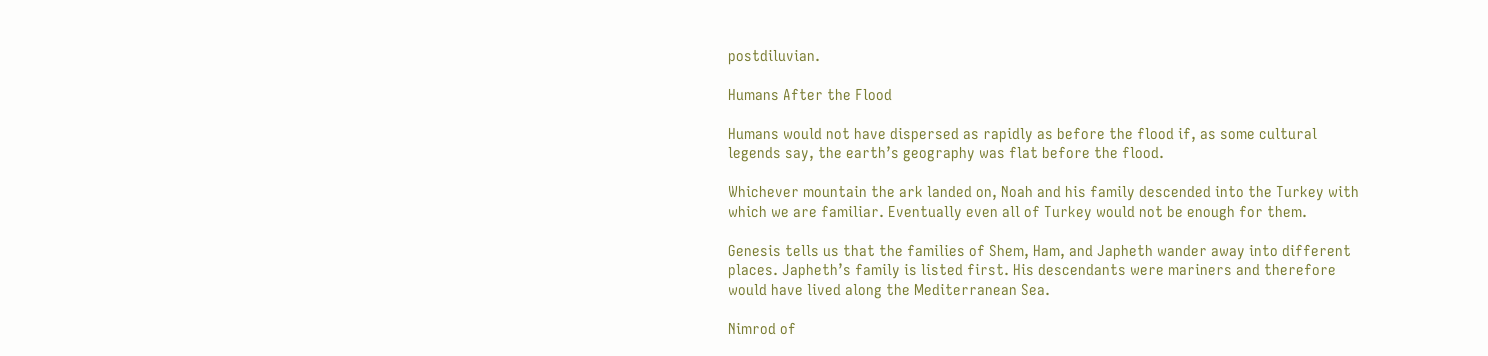postdiluvian.

Humans After the Flood

Humans would not have dispersed as rapidly as before the flood if, as some cultural legends say, the earth’s geography was flat before the flood.

Whichever mountain the ark landed on, Noah and his family descended into the Turkey with which we are familiar. Eventually even all of Turkey would not be enough for them.

Genesis tells us that the families of Shem, Ham, and Japheth wander away into different places. Japheth’s family is listed first. His descendants were mariners and therefore would have lived along the Mediterranean Sea.

Nimrod of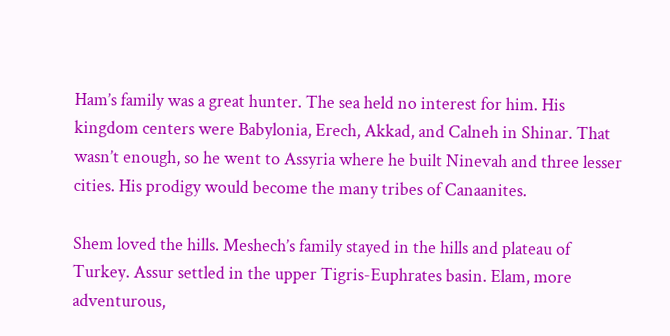Ham’s family was a great hunter. The sea held no interest for him. His kingdom centers were Babylonia, Erech, Akkad, and Calneh in Shinar. That wasn’t enough, so he went to Assyria where he built Ninevah and three lesser cities. His prodigy would become the many tribes of Canaanites.

Shem loved the hills. Meshech’s family stayed in the hills and plateau of Turkey. Assur settled in the upper Tigris-Euphrates basin. Elam, more adventurous,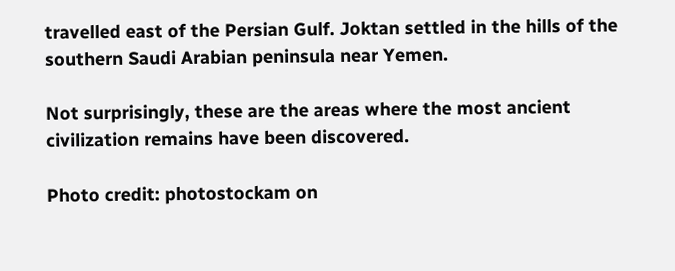travelled east of the Persian Gulf. Joktan settled in the hills of the southern Saudi Arabian peninsula near Yemen.

Not surprisingly, these are the areas where the most ancient civilization remains have been discovered.

Photo credit: photostockam on